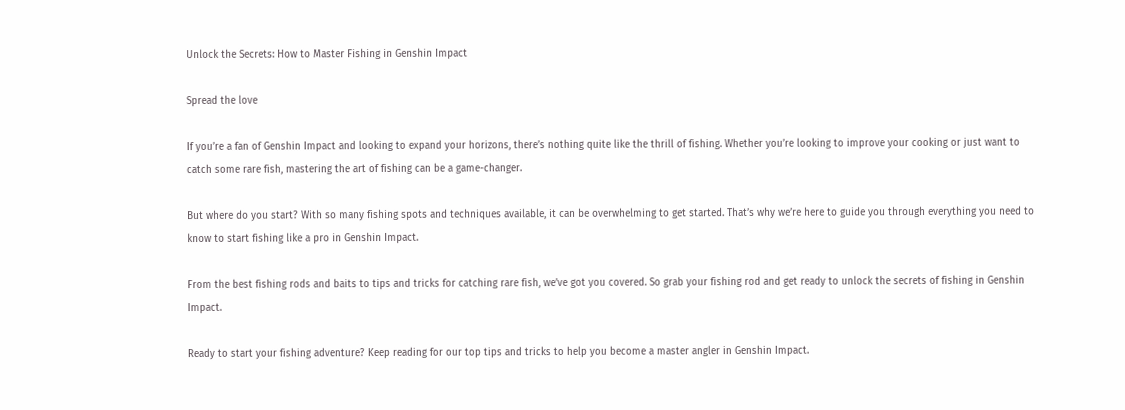Unlock the Secrets: How to Master Fishing in Genshin Impact

Spread the love

If you’re a fan of Genshin Impact and looking to expand your horizons, there’s nothing quite like the thrill of fishing. Whether you’re looking to improve your cooking or just want to catch some rare fish, mastering the art of fishing can be a game-changer.

But where do you start? With so many fishing spots and techniques available, it can be overwhelming to get started. That’s why we’re here to guide you through everything you need to know to start fishing like a pro in Genshin Impact.

From the best fishing rods and baits to tips and tricks for catching rare fish, we’ve got you covered. So grab your fishing rod and get ready to unlock the secrets of fishing in Genshin Impact.

Ready to start your fishing adventure? Keep reading for our top tips and tricks to help you become a master angler in Genshin Impact.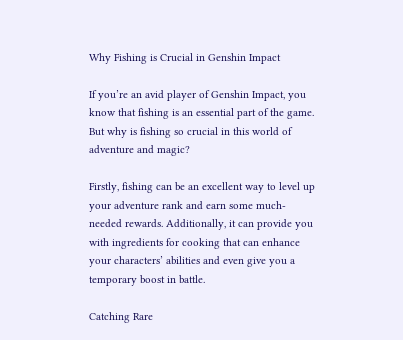Why Fishing is Crucial in Genshin Impact

If you’re an avid player of Genshin Impact, you know that fishing is an essential part of the game. But why is fishing so crucial in this world of adventure and magic?

Firstly, fishing can be an excellent way to level up your adventure rank and earn some much-needed rewards. Additionally, it can provide you with ingredients for cooking that can enhance your characters’ abilities and even give you a temporary boost in battle.

Catching Rare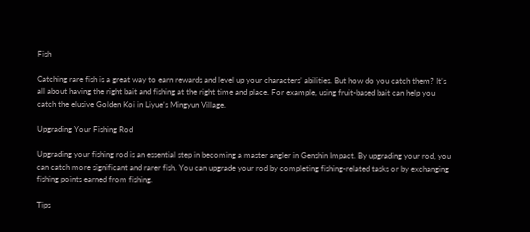Fish

Catching rare fish is a great way to earn rewards and level up your characters’ abilities. But how do you catch them? It’s all about having the right bait and fishing at the right time and place. For example, using fruit-based bait can help you catch the elusive Golden Koi in Liyue’s Mingyun Village.

Upgrading Your Fishing Rod

Upgrading your fishing rod is an essential step in becoming a master angler in Genshin Impact. By upgrading your rod, you can catch more significant and rarer fish. You can upgrade your rod by completing fishing-related tasks or by exchanging fishing points earned from fishing.

Tips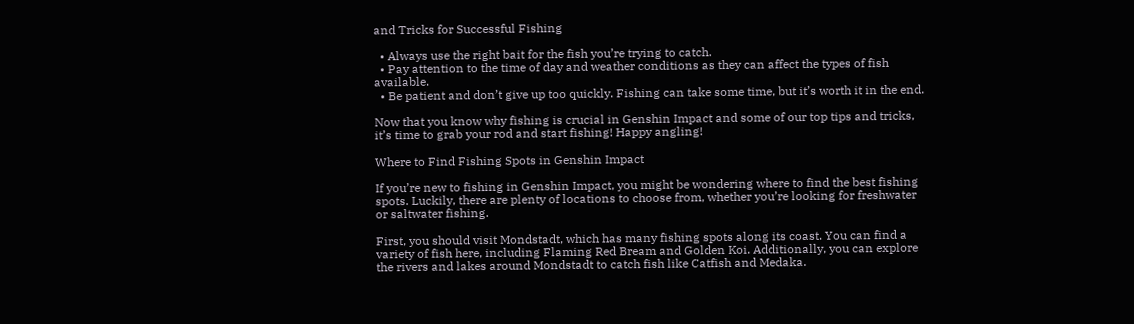and Tricks for Successful Fishing

  • Always use the right bait for the fish you’re trying to catch.
  • Pay attention to the time of day and weather conditions as they can affect the types of fish available.
  • Be patient and don’t give up too quickly. Fishing can take some time, but it’s worth it in the end.

Now that you know why fishing is crucial in Genshin Impact and some of our top tips and tricks, it’s time to grab your rod and start fishing! Happy angling!

Where to Find Fishing Spots in Genshin Impact

If you’re new to fishing in Genshin Impact, you might be wondering where to find the best fishing spots. Luckily, there are plenty of locations to choose from, whether you’re looking for freshwater or saltwater fishing.

First, you should visit Mondstadt, which has many fishing spots along its coast. You can find a variety of fish here, including Flaming Red Bream and Golden Koi. Additionally, you can explore the rivers and lakes around Mondstadt to catch fish like Catfish and Medaka.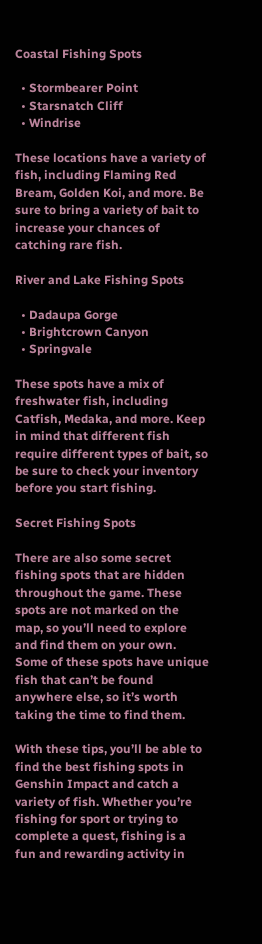Coastal Fishing Spots

  • Stormbearer Point
  • Starsnatch Cliff
  • Windrise

These locations have a variety of fish, including Flaming Red Bream, Golden Koi, and more. Be sure to bring a variety of bait to increase your chances of catching rare fish.

River and Lake Fishing Spots

  • Dadaupa Gorge
  • Brightcrown Canyon
  • Springvale

These spots have a mix of freshwater fish, including Catfish, Medaka, and more. Keep in mind that different fish require different types of bait, so be sure to check your inventory before you start fishing.

Secret Fishing Spots

There are also some secret fishing spots that are hidden throughout the game. These spots are not marked on the map, so you’ll need to explore and find them on your own. Some of these spots have unique fish that can’t be found anywhere else, so it’s worth taking the time to find them.

With these tips, you’ll be able to find the best fishing spots in Genshin Impact and catch a variety of fish. Whether you’re fishing for sport or trying to complete a quest, fishing is a fun and rewarding activity in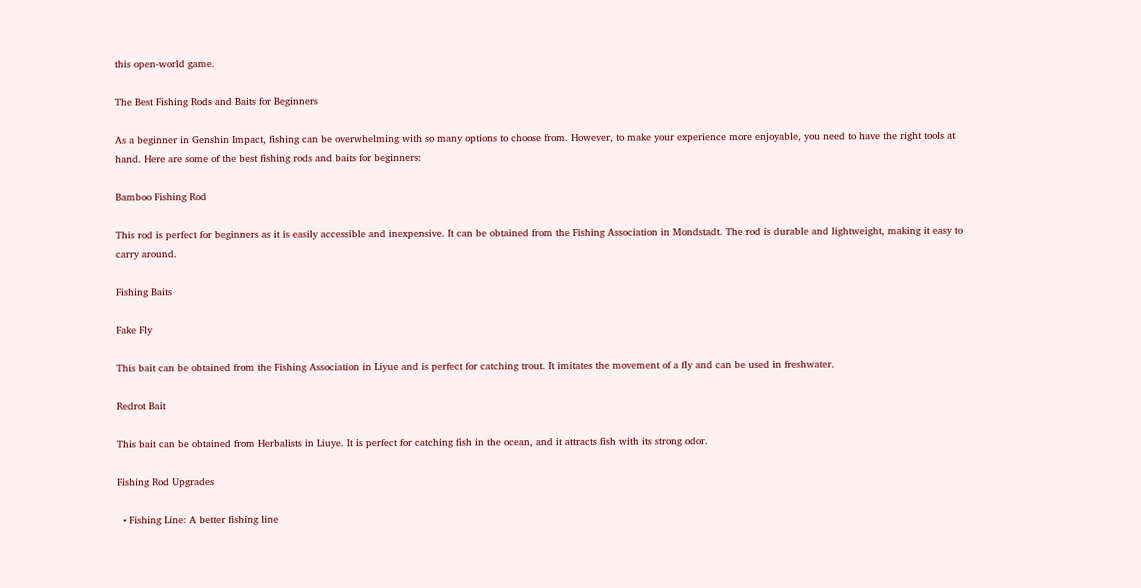this open-world game.

The Best Fishing Rods and Baits for Beginners

As a beginner in Genshin Impact, fishing can be overwhelming with so many options to choose from. However, to make your experience more enjoyable, you need to have the right tools at hand. Here are some of the best fishing rods and baits for beginners:

Bamboo Fishing Rod

This rod is perfect for beginners as it is easily accessible and inexpensive. It can be obtained from the Fishing Association in Mondstadt. The rod is durable and lightweight, making it easy to carry around.

Fishing Baits

Fake Fly

This bait can be obtained from the Fishing Association in Liyue and is perfect for catching trout. It imitates the movement of a fly and can be used in freshwater.

Redrot Bait

This bait can be obtained from Herbalists in Liuye. It is perfect for catching fish in the ocean, and it attracts fish with its strong odor.

Fishing Rod Upgrades

  • Fishing Line: A better fishing line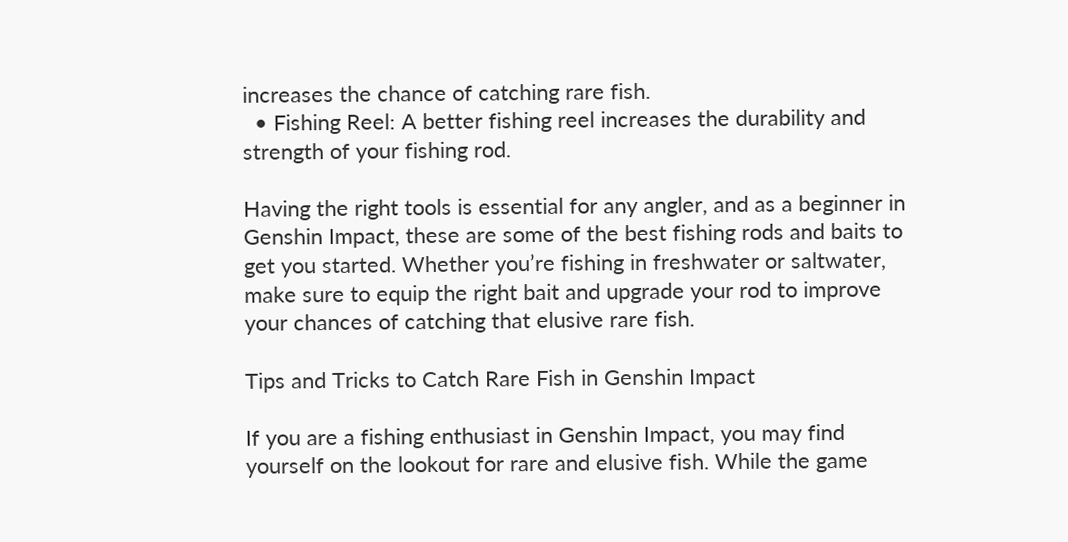increases the chance of catching rare fish.
  • Fishing Reel: A better fishing reel increases the durability and strength of your fishing rod.

Having the right tools is essential for any angler, and as a beginner in Genshin Impact, these are some of the best fishing rods and baits to get you started. Whether you’re fishing in freshwater or saltwater, make sure to equip the right bait and upgrade your rod to improve your chances of catching that elusive rare fish.

Tips and Tricks to Catch Rare Fish in Genshin Impact

If you are a fishing enthusiast in Genshin Impact, you may find yourself on the lookout for rare and elusive fish. While the game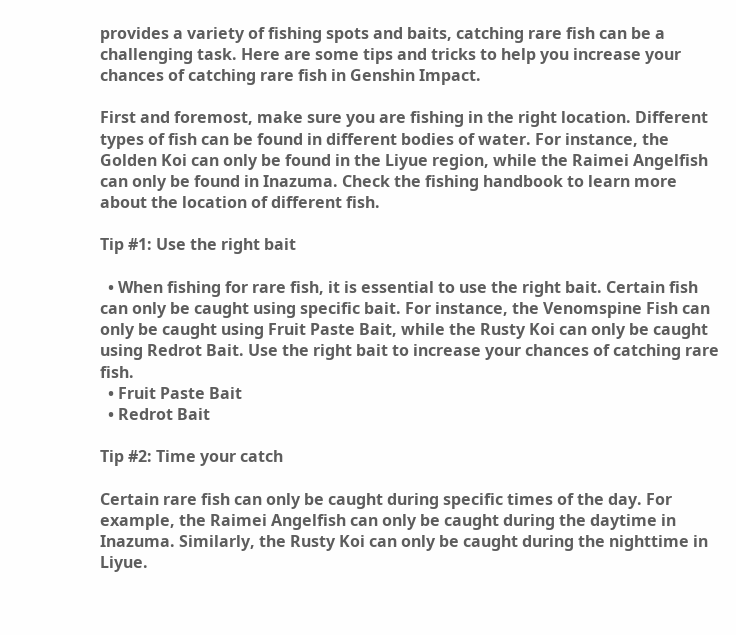provides a variety of fishing spots and baits, catching rare fish can be a challenging task. Here are some tips and tricks to help you increase your chances of catching rare fish in Genshin Impact.

First and foremost, make sure you are fishing in the right location. Different types of fish can be found in different bodies of water. For instance, the Golden Koi can only be found in the Liyue region, while the Raimei Angelfish can only be found in Inazuma. Check the fishing handbook to learn more about the location of different fish.

Tip #1: Use the right bait

  • When fishing for rare fish, it is essential to use the right bait. Certain fish can only be caught using specific bait. For instance, the Venomspine Fish can only be caught using Fruit Paste Bait, while the Rusty Koi can only be caught using Redrot Bait. Use the right bait to increase your chances of catching rare fish.
  • Fruit Paste Bait
  • Redrot Bait

Tip #2: Time your catch

Certain rare fish can only be caught during specific times of the day. For example, the Raimei Angelfish can only be caught during the daytime in Inazuma. Similarly, the Rusty Koi can only be caught during the nighttime in Liyue.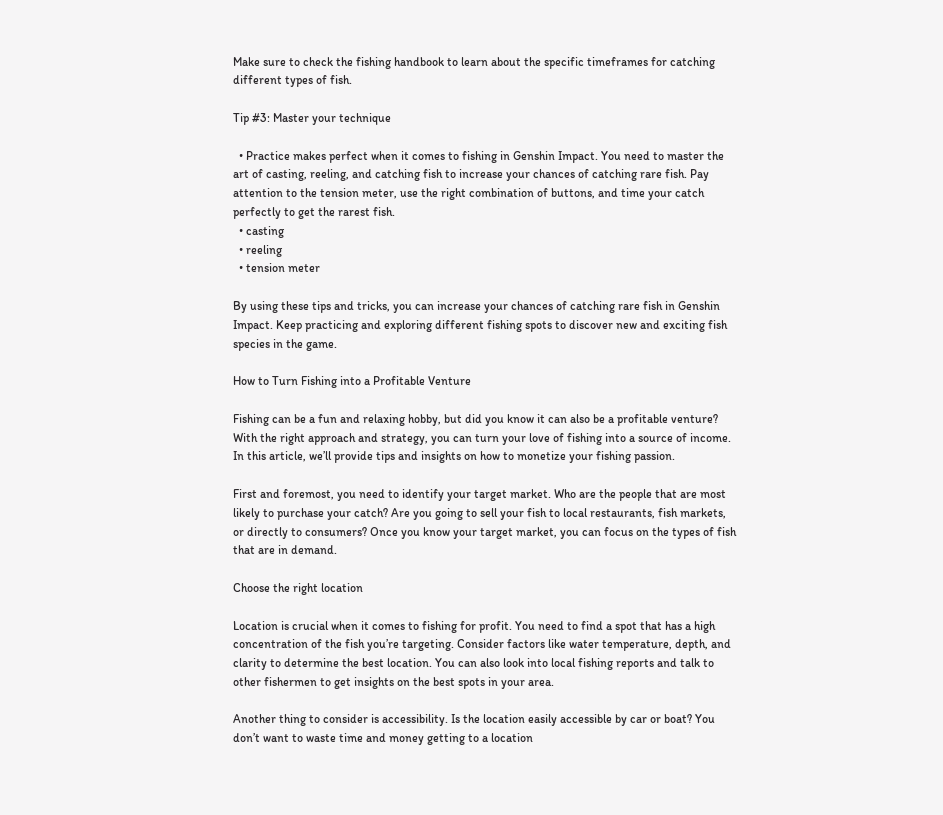Make sure to check the fishing handbook to learn about the specific timeframes for catching different types of fish.

Tip #3: Master your technique

  • Practice makes perfect when it comes to fishing in Genshin Impact. You need to master the art of casting, reeling, and catching fish to increase your chances of catching rare fish. Pay attention to the tension meter, use the right combination of buttons, and time your catch perfectly to get the rarest fish.
  • casting
  • reeling
  • tension meter

By using these tips and tricks, you can increase your chances of catching rare fish in Genshin Impact. Keep practicing and exploring different fishing spots to discover new and exciting fish species in the game.

How to Turn Fishing into a Profitable Venture

Fishing can be a fun and relaxing hobby, but did you know it can also be a profitable venture? With the right approach and strategy, you can turn your love of fishing into a source of income. In this article, we’ll provide tips and insights on how to monetize your fishing passion.

First and foremost, you need to identify your target market. Who are the people that are most likely to purchase your catch? Are you going to sell your fish to local restaurants, fish markets, or directly to consumers? Once you know your target market, you can focus on the types of fish that are in demand.

Choose the right location

Location is crucial when it comes to fishing for profit. You need to find a spot that has a high concentration of the fish you’re targeting. Consider factors like water temperature, depth, and clarity to determine the best location. You can also look into local fishing reports and talk to other fishermen to get insights on the best spots in your area.

Another thing to consider is accessibility. Is the location easily accessible by car or boat? You don’t want to waste time and money getting to a location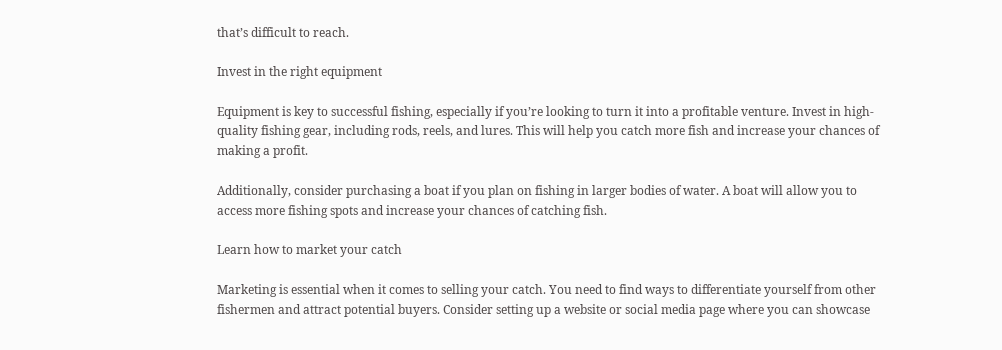that’s difficult to reach.

Invest in the right equipment

Equipment is key to successful fishing, especially if you’re looking to turn it into a profitable venture. Invest in high-quality fishing gear, including rods, reels, and lures. This will help you catch more fish and increase your chances of making a profit.

Additionally, consider purchasing a boat if you plan on fishing in larger bodies of water. A boat will allow you to access more fishing spots and increase your chances of catching fish.

Learn how to market your catch

Marketing is essential when it comes to selling your catch. You need to find ways to differentiate yourself from other fishermen and attract potential buyers. Consider setting up a website or social media page where you can showcase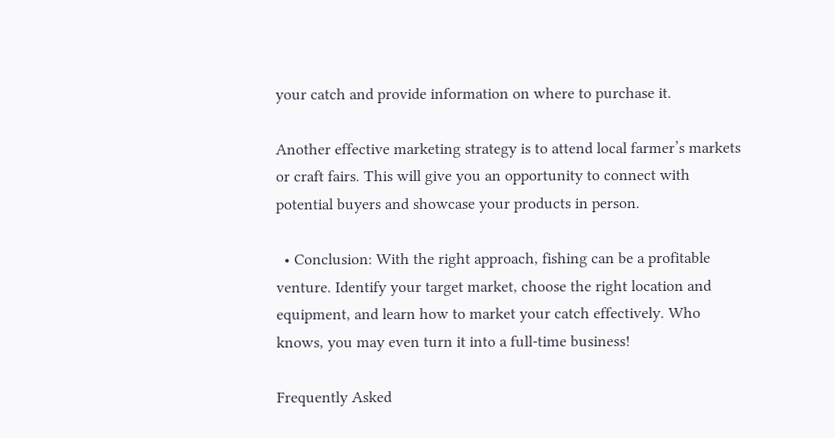your catch and provide information on where to purchase it.

Another effective marketing strategy is to attend local farmer’s markets or craft fairs. This will give you an opportunity to connect with potential buyers and showcase your products in person.

  • Conclusion: With the right approach, fishing can be a profitable venture. Identify your target market, choose the right location and equipment, and learn how to market your catch effectively. Who knows, you may even turn it into a full-time business!

Frequently Asked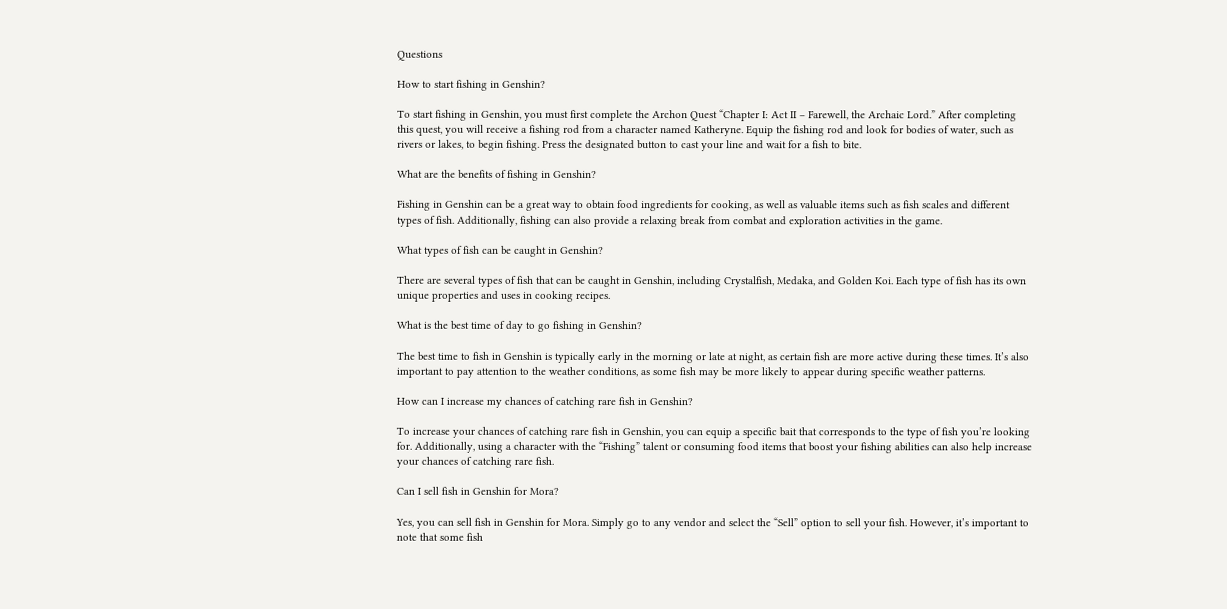Questions

How to start fishing in Genshin?

To start fishing in Genshin, you must first complete the Archon Quest “Chapter I: Act II – Farewell, the Archaic Lord.” After completing this quest, you will receive a fishing rod from a character named Katheryne. Equip the fishing rod and look for bodies of water, such as rivers or lakes, to begin fishing. Press the designated button to cast your line and wait for a fish to bite.

What are the benefits of fishing in Genshin?

Fishing in Genshin can be a great way to obtain food ingredients for cooking, as well as valuable items such as fish scales and different types of fish. Additionally, fishing can also provide a relaxing break from combat and exploration activities in the game.

What types of fish can be caught in Genshin?

There are several types of fish that can be caught in Genshin, including Crystalfish, Medaka, and Golden Koi. Each type of fish has its own unique properties and uses in cooking recipes.

What is the best time of day to go fishing in Genshin?

The best time to fish in Genshin is typically early in the morning or late at night, as certain fish are more active during these times. It’s also important to pay attention to the weather conditions, as some fish may be more likely to appear during specific weather patterns.

How can I increase my chances of catching rare fish in Genshin?

To increase your chances of catching rare fish in Genshin, you can equip a specific bait that corresponds to the type of fish you’re looking for. Additionally, using a character with the “Fishing” talent or consuming food items that boost your fishing abilities can also help increase your chances of catching rare fish.

Can I sell fish in Genshin for Mora?

Yes, you can sell fish in Genshin for Mora. Simply go to any vendor and select the “Sell” option to sell your fish. However, it’s important to note that some fish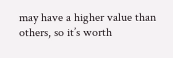may have a higher value than others, so it’s worth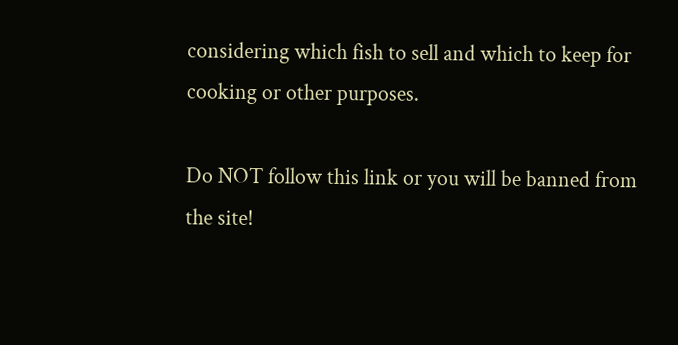considering which fish to sell and which to keep for cooking or other purposes.

Do NOT follow this link or you will be banned from the site!